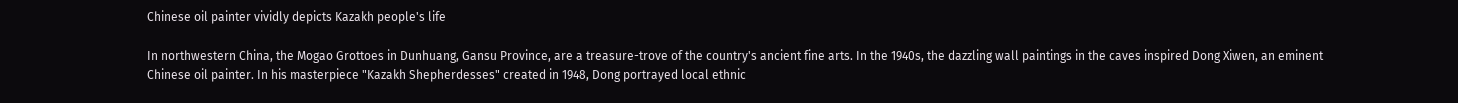Chinese oil painter vividly depicts Kazakh people's life

In northwestern China, the Mogao Grottoes in Dunhuang, Gansu Province, are a treasure-trove of the country's ancient fine arts. In the 1940s, the dazzling wall paintings in the caves inspired Dong Xiwen, an eminent Chinese oil painter. In his masterpiece "Kazakh Shepherdesses" created in 1948, Dong portrayed local ethnic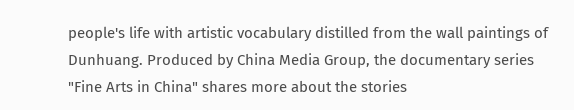people's life with artistic vocabulary distilled from the wall paintings of Dunhuang. Produced by China Media Group, the documentary series "Fine Arts in China" shares more about the stories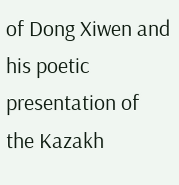of Dong Xiwen and his poetic presentation of the Kazakh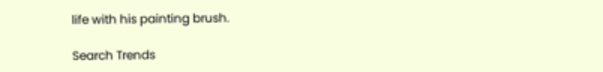life with his painting brush.

Search Trends